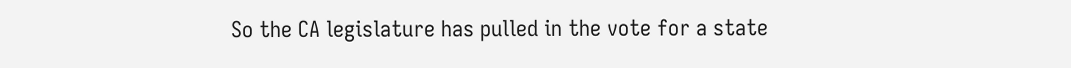So the CA legislature has pulled in the vote for a state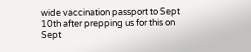wide vaccination passport to Sept 10th after prepping us for this on Sept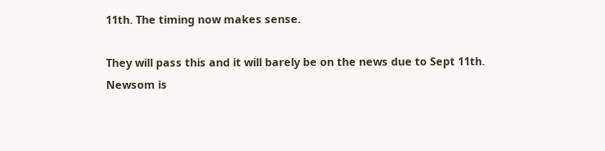11th. The timing now makes sense.

They will pass this and it will barely be on the news due to Sept 11th. Newsom is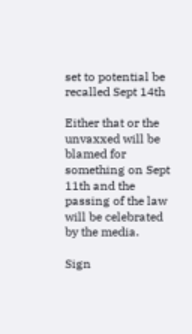set to potential be recalled Sept 14th

Either that or the unvaxxed will be blamed for something on Sept 11th and the passing of the law will be celebrated by the media.

Sign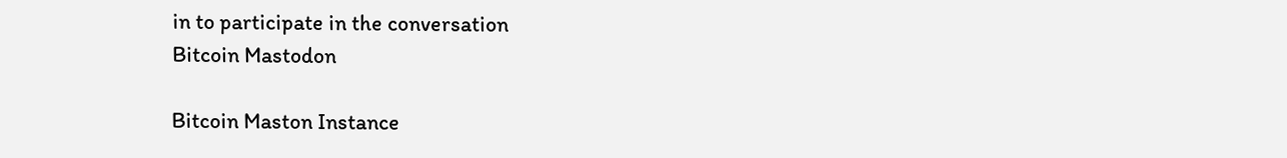in to participate in the conversation
Bitcoin Mastodon

Bitcoin Maston Instance